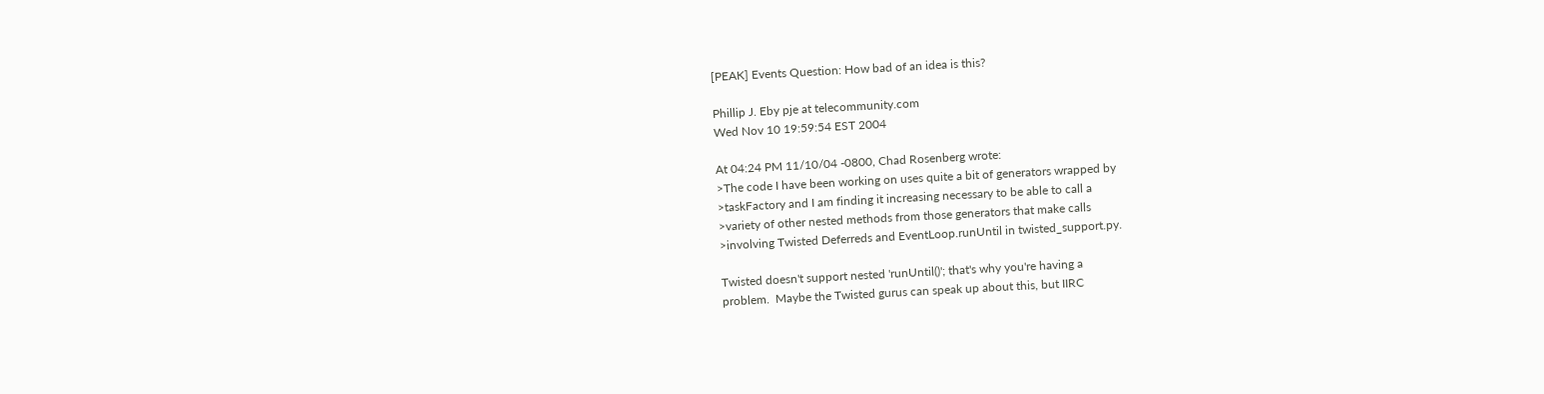[PEAK] Events Question: How bad of an idea is this?

Phillip J. Eby pje at telecommunity.com
Wed Nov 10 19:59:54 EST 2004

At 04:24 PM 11/10/04 -0800, Chad Rosenberg wrote:
>The code I have been working on uses quite a bit of generators wrapped by
>taskFactory and I am finding it increasing necessary to be able to call a
>variety of other nested methods from those generators that make calls
>involving Twisted Deferreds and EventLoop.runUntil in twisted_support.py.

Twisted doesn't support nested 'runUntil()'; that's why you're having a
problem.  Maybe the Twisted gurus can speak up about this, but IIRC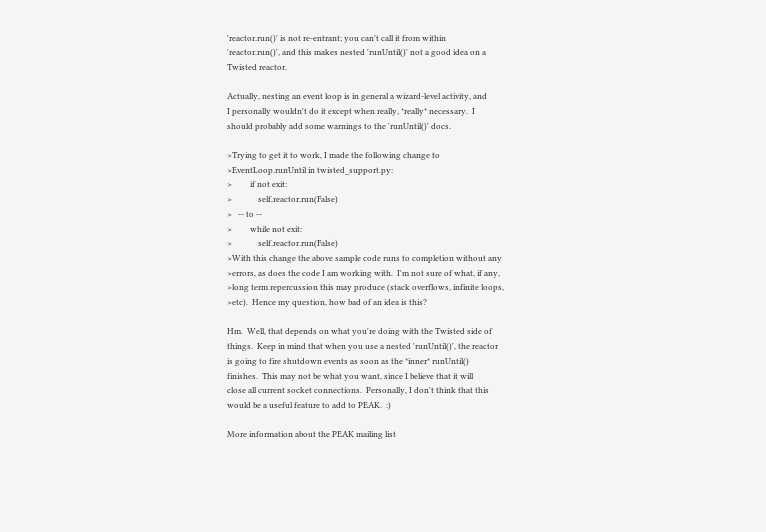'reactor.run()' is not re-entrant; you can't call it from within
'reactor.run()', and this makes nested 'runUntil()' not a good idea on a
Twisted reactor.

Actually, nesting an event loop is in general a wizard-level activity, and
I personally wouldn't do it except when really, *really* necessary.  I
should probably add some warnings to the 'runUntil()' docs.

>Trying to get it to work, I made the following change to
>EventLoop.runUntil in twisted_support.py:
>         if not exit:
>             self.reactor.run(False)
>   -- to --
>         while not exit:
>             self.reactor.run(False)
>With this change the above sample code runs to completion without any
>errors, as does the code I am working with.  I'm not sure of what, if any,
>long term repercussion this may produce (stack overflows, infinite loops,
>etc).  Hence my question, how bad of an idea is this?

Hm.  Well, that depends on what you're doing with the Twisted side of
things.  Keep in mind that when you use a nested 'runUntil()', the reactor
is going to fire shutdown events as soon as the *inner* runUntil()
finishes.  This may not be what you want, since I believe that it will
close all current socket connections.  Personally, I don't think that this
would be a useful feature to add to PEAK.  :)

More information about the PEAK mailing list